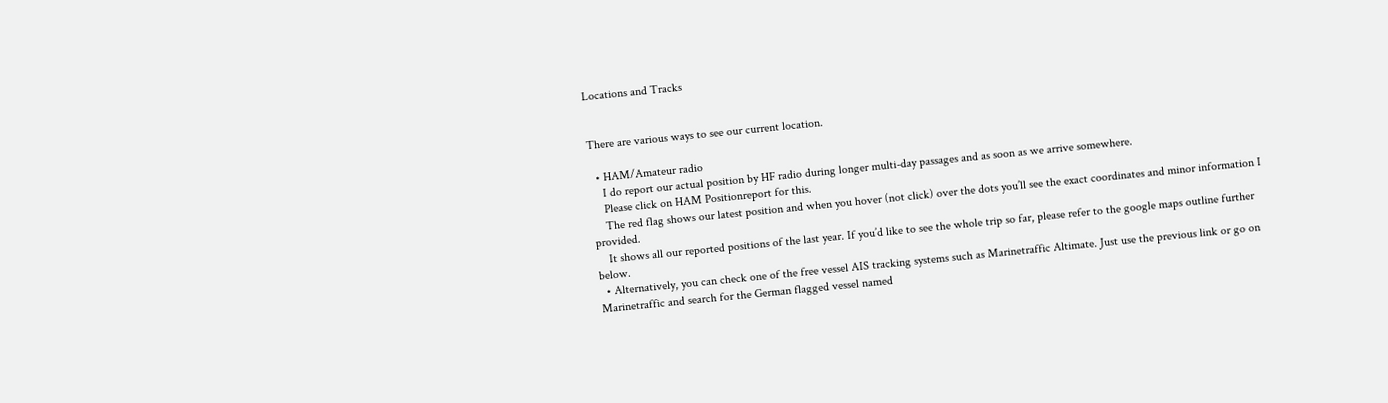Locations and Tracks


There are various ways to see our current location.

  • HAM/Amateur radio
    I do report our actual position by HF radio during longer multi-day passages and as soon as we arrive somewhere.
    Please click on HAM Positionreport for this.
    The red flag shows our latest position and when you hover (not click) over the dots you’ll see the exact coordinates and minor information I provided.
    It shows all our reported positions of the last year. If you’d like to see the whole trip so far, please refer to the google maps outline further below.
  • Alternatively, you can check one of the free vessel AIS tracking systems such as Marinetraffic Altimate. Just use the previous link or go on Marinetraffic and search for the German flagged vessel named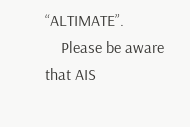“ALTIMATE”.
    Please be aware that AIS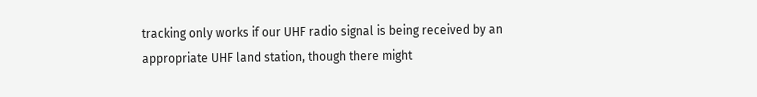tracking only works if our UHF radio signal is being received by an appropriate UHF land station, though there might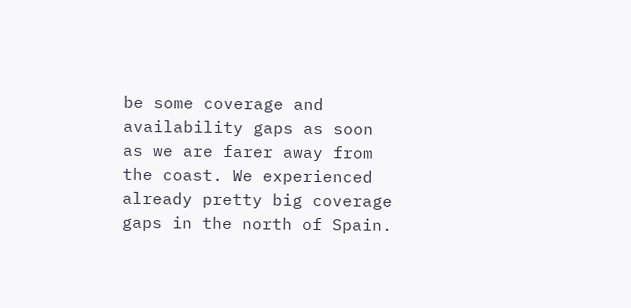be some coverage and availability gaps as soon as we are farer away from the coast. We experienced already pretty big coverage gaps in the north of Spain.